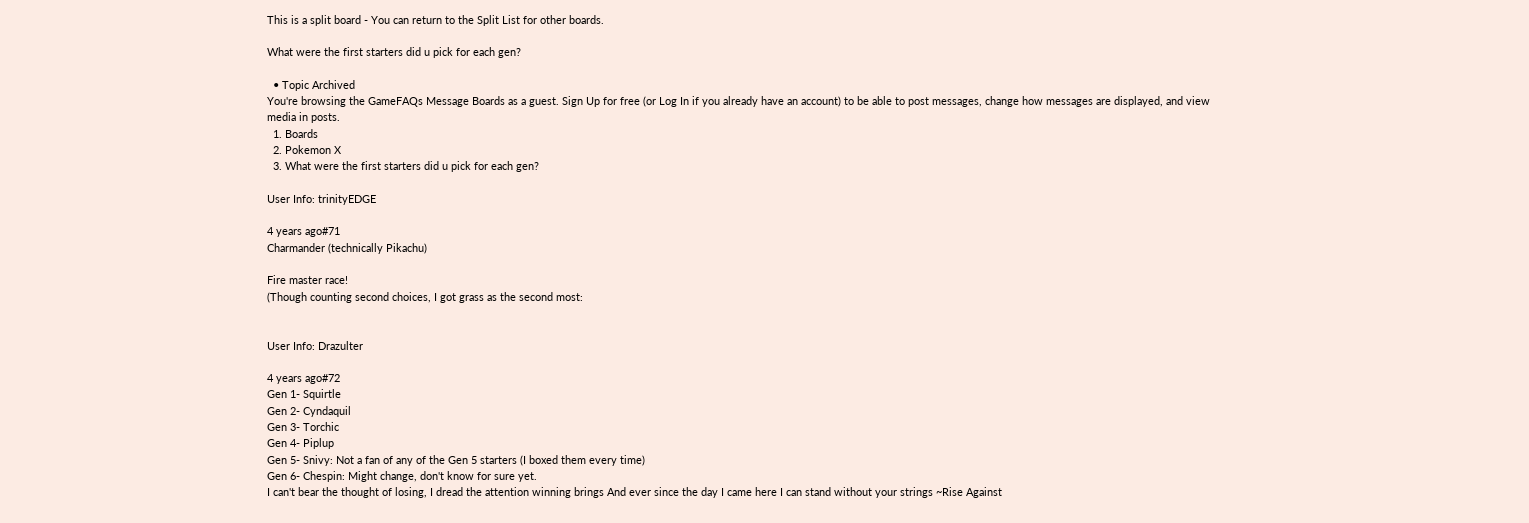This is a split board - You can return to the Split List for other boards.

What were the first starters did u pick for each gen?

  • Topic Archived
You're browsing the GameFAQs Message Boards as a guest. Sign Up for free (or Log In if you already have an account) to be able to post messages, change how messages are displayed, and view media in posts.
  1. Boards
  2. Pokemon X
  3. What were the first starters did u pick for each gen?

User Info: trinityEDGE

4 years ago#71
Charmander (technically Pikachu)

Fire master race!
(Though counting second choices, I got grass as the second most:


User Info: Drazulter

4 years ago#72
Gen 1- Squirtle
Gen 2- Cyndaquil
Gen 3- Torchic
Gen 4- Piplup
Gen 5- Snivy: Not a fan of any of the Gen 5 starters (I boxed them every time)
Gen 6- Chespin: Might change, don't know for sure yet.
I can't bear the thought of losing, I dread the attention winning brings And ever since the day I came here I can stand without your strings ~Rise Against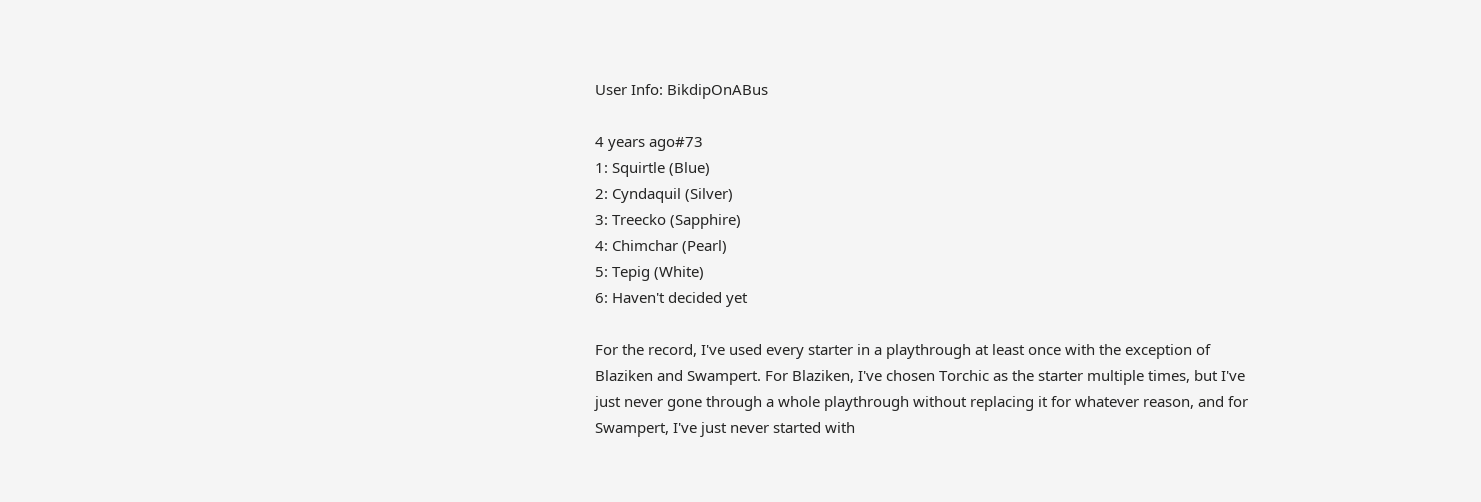User Info: BikdipOnABus

4 years ago#73
1: Squirtle (Blue)
2: Cyndaquil (Silver)
3: Treecko (Sapphire)
4: Chimchar (Pearl)
5: Tepig (White)
6: Haven't decided yet

For the record, I've used every starter in a playthrough at least once with the exception of Blaziken and Swampert. For Blaziken, I've chosen Torchic as the starter multiple times, but I've just never gone through a whole playthrough without replacing it for whatever reason, and for Swampert, I've just never started with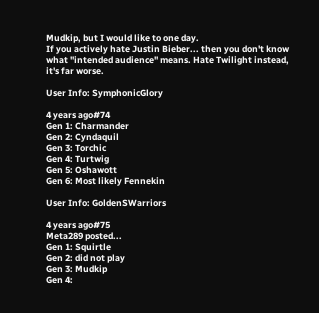Mudkip, but I would like to one day.
If you actively hate Justin Bieber... then you don't know what "intended audience" means. Hate Twilight instead, it's far worse.

User Info: SymphonicGlory

4 years ago#74
Gen 1: Charmander
Gen 2: Cyndaquil
Gen 3: Torchic
Gen 4: Turtwig
Gen 5: Oshawott
Gen 6: Most likely Fennekin

User Info: GoldenSWarriors

4 years ago#75
Meta289 posted...
Gen 1: Squirtle
Gen 2: did not play
Gen 3: Mudkip
Gen 4: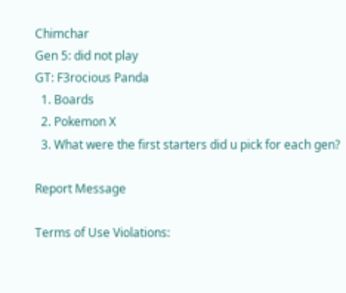Chimchar
Gen 5: did not play
GT: F3rocious Panda
  1. Boards
  2. Pokemon X
  3. What were the first starters did u pick for each gen?

Report Message

Terms of Use Violations: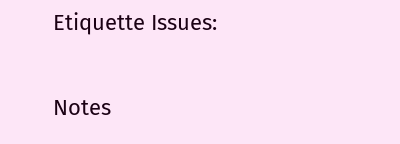Etiquette Issues:

Notes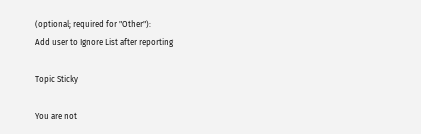(optional; required for "Other"):
Add user to Ignore List after reporting

Topic Sticky

You are not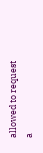allowed to request a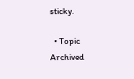sticky.

  • Topic Archived